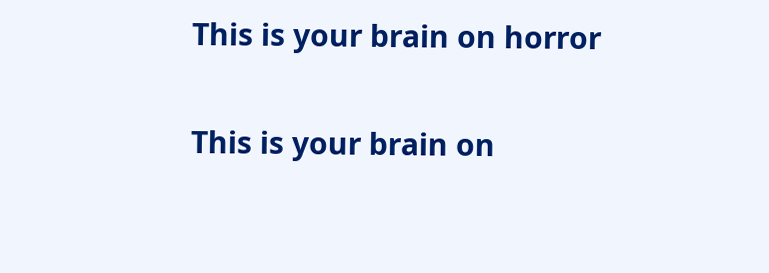This is your brain on horror

This is your brain on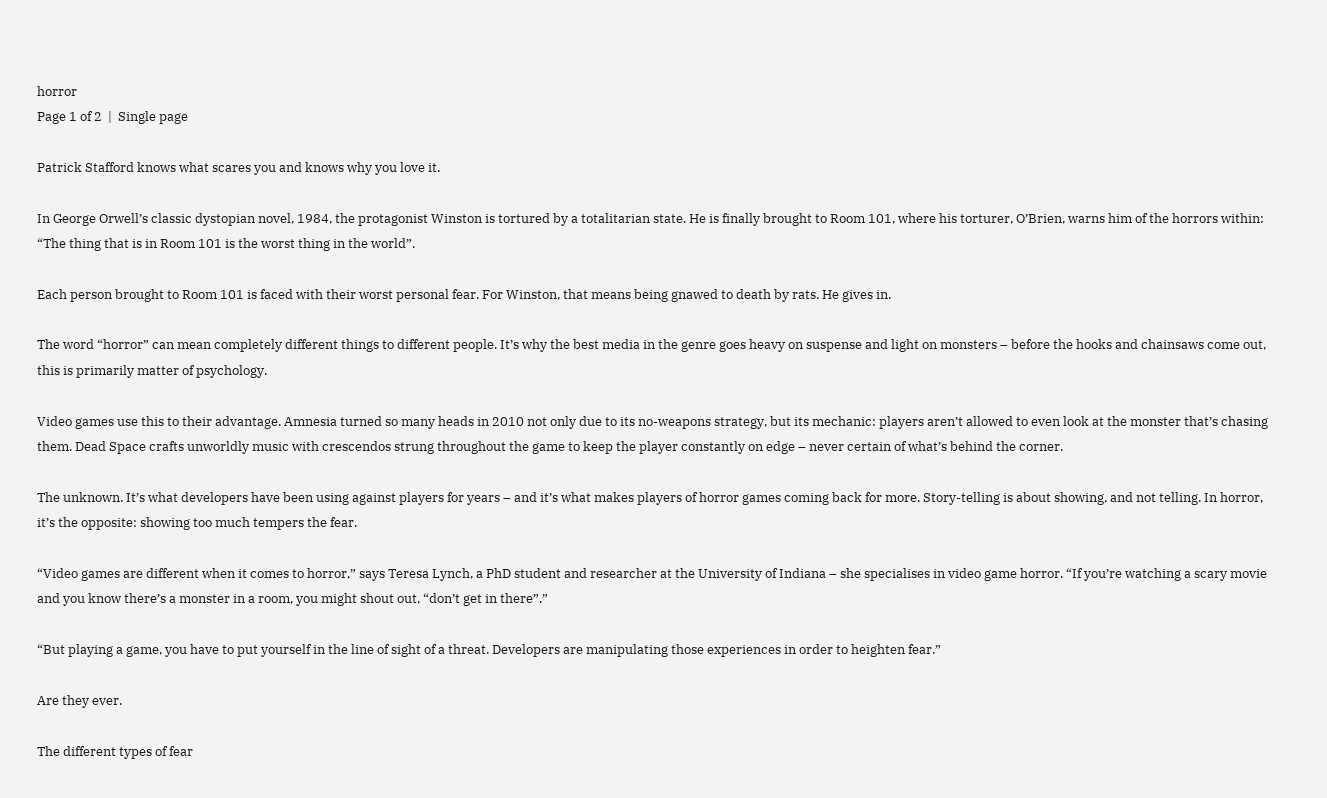horror
Page 1 of 2  |  Single page

Patrick Stafford knows what scares you and knows why you love it.

In George Orwell’s classic dystopian novel, 1984, the protagonist Winston is tortured by a totalitarian state. He is finally brought to Room 101, where his torturer, O’Brien, warns him of the horrors within: “The thing that is in Room 101 is the worst thing in the world”.

Each person brought to Room 101 is faced with their worst personal fear. For Winston, that means being gnawed to death by rats. He gives in.

The word “horror” can mean completely different things to different people. It’s why the best media in the genre goes heavy on suspense and light on monsters – before the hooks and chainsaws come out, this is primarily matter of psychology.

Video games use this to their advantage. Amnesia turned so many heads in 2010 not only due to its no-weapons strategy, but its mechanic: players aren’t allowed to even look at the monster that’s chasing them. Dead Space crafts unworldly music with crescendos strung throughout the game to keep the player constantly on edge – never certain of what’s behind the corner.

The unknown. It’s what developers have been using against players for years – and it’s what makes players of horror games coming back for more. Story-telling is about showing, and not telling. In horror, it’s the opposite: showing too much tempers the fear.

“Video games are different when it comes to horror,” says Teresa Lynch, a PhD student and researcher at the University of Indiana – she specialises in video game horror. “If you’re watching a scary movie and you know there’s a monster in a room, you might shout out, “don’t get in there”.”

“But playing a game, you have to put yourself in the line of sight of a threat. Developers are manipulating those experiences in order to heighten fear.”

Are they ever.

The different types of fear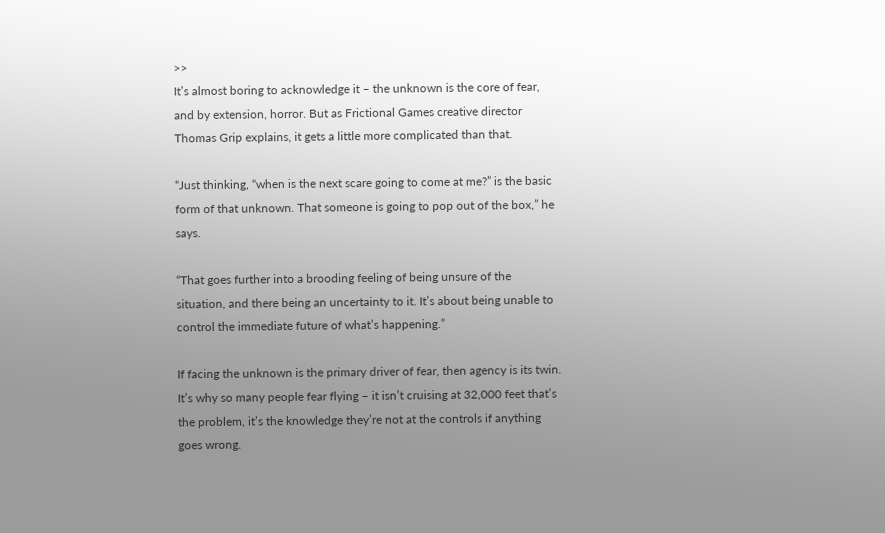>>
It’s almost boring to acknowledge it – the unknown is the core of fear, and by extension, horror. But as Frictional Games creative director Thomas Grip explains, it gets a little more complicated than that.

“Just thinking, “when is the next scare going to come at me?” is the basic form of that unknown. That someone is going to pop out of the box,” he says.

“That goes further into a brooding feeling of being unsure of the situation, and there being an uncertainty to it. It’s about being unable to control the immediate future of what’s happening.”

If facing the unknown is the primary driver of fear, then agency is its twin. It’s why so many people fear flying – it isn’t cruising at 32,000 feet that’s the problem, it’s the knowledge they’re not at the controls if anything goes wrong.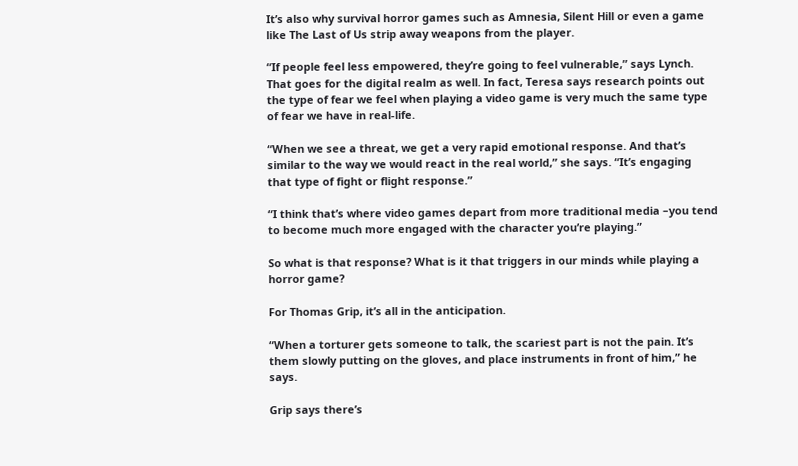It’s also why survival horror games such as Amnesia, Silent Hill or even a game like The Last of Us strip away weapons from the player.

“If people feel less empowered, they’re going to feel vulnerable,” says Lynch. That goes for the digital realm as well. In fact, Teresa says research points out the type of fear we feel when playing a video game is very much the same type of fear we have in real-life.

“When we see a threat, we get a very rapid emotional response. And that’s similar to the way we would react in the real world,” she says. “It’s engaging that type of fight or flight response.”

“I think that’s where video games depart from more traditional media –you tend to become much more engaged with the character you’re playing.”

So what is that response? What is it that triggers in our minds while playing a horror game?

For Thomas Grip, it’s all in the anticipation.

“When a torturer gets someone to talk, the scariest part is not the pain. It’s them slowly putting on the gloves, and place instruments in front of him,” he says.

Grip says there’s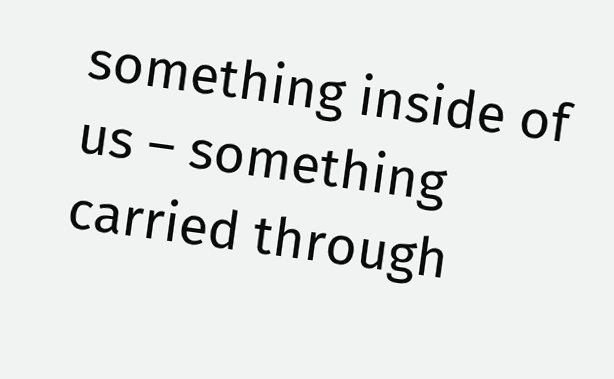something inside of us – something carried through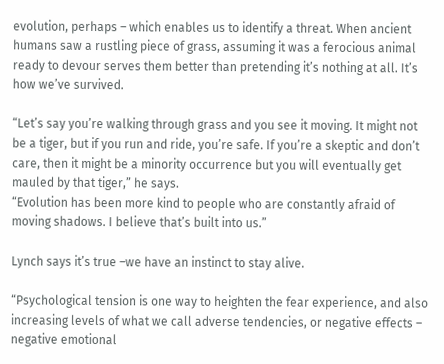evolution, perhaps – which enables us to identify a threat. When ancient humans saw a rustling piece of grass, assuming it was a ferocious animal ready to devour serves them better than pretending it’s nothing at all. It’s how we’ve survived.

“Let’s say you’re walking through grass and you see it moving. It might not be a tiger, but if you run and ride, you’re safe. If you’re a skeptic and don’t care, then it might be a minority occurrence but you will eventually get mauled by that tiger,” he says.
“Evolution has been more kind to people who are constantly afraid of moving shadows. I believe that’s built into us.”

Lynch says it’s true –we have an instinct to stay alive.

“Psychological tension is one way to heighten the fear experience, and also increasing levels of what we call adverse tendencies, or negative effects – negative emotional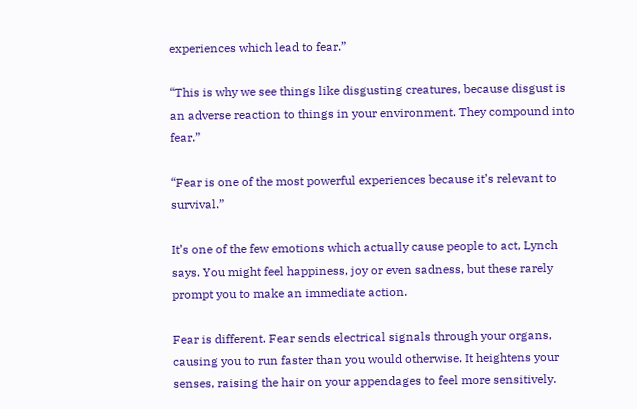experiences which lead to fear.”

“This is why we see things like disgusting creatures, because disgust is an adverse reaction to things in your environment. They compound into fear.”

“Fear is one of the most powerful experiences because it’s relevant to survival.”

It’s one of the few emotions which actually cause people to act, Lynch says. You might feel happiness, joy or even sadness, but these rarely prompt you to make an immediate action.

Fear is different. Fear sends electrical signals through your organs, causing you to run faster than you would otherwise. It heightens your senses, raising the hair on your appendages to feel more sensitively.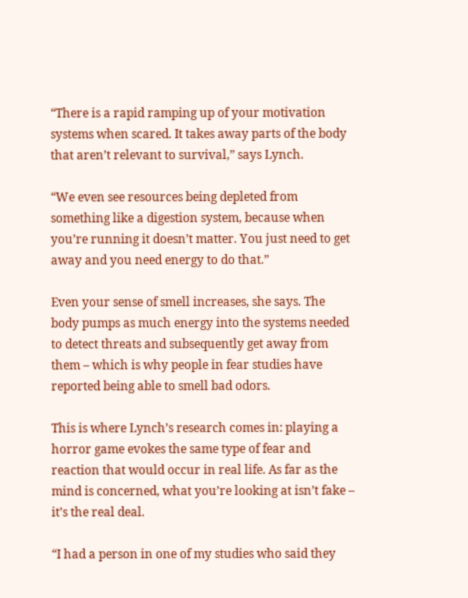“There is a rapid ramping up of your motivation systems when scared. It takes away parts of the body that aren’t relevant to survival,” says Lynch.

“We even see resources being depleted from something like a digestion system, because when you’re running it doesn’t matter. You just need to get away and you need energy to do that.”

Even your sense of smell increases, she says. The body pumps as much energy into the systems needed to detect threats and subsequently get away from them – which is why people in fear studies have reported being able to smell bad odors.

This is where Lynch’s research comes in: playing a horror game evokes the same type of fear and reaction that would occur in real life. As far as the mind is concerned, what you’re looking at isn’t fake – it’s the real deal.

“I had a person in one of my studies who said they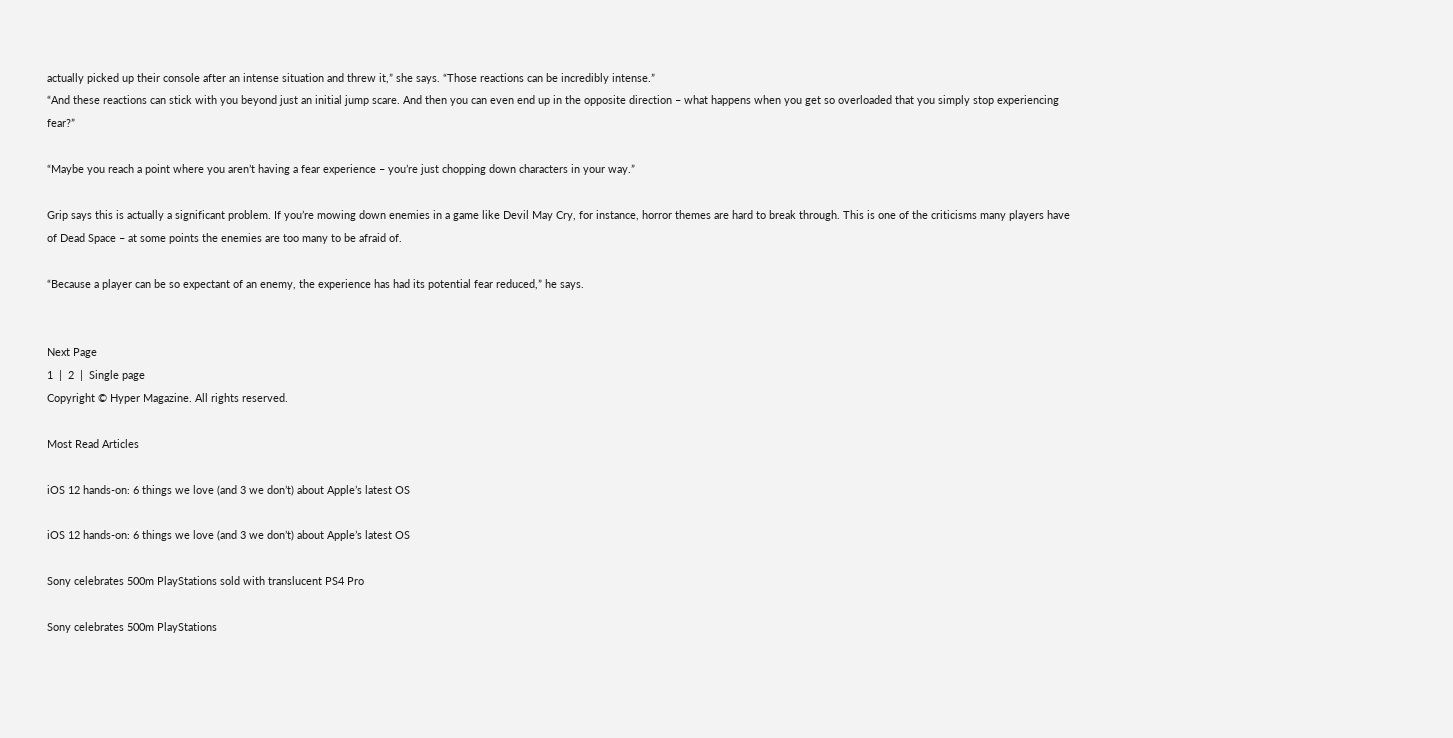actually picked up their console after an intense situation and threw it,” she says. “Those reactions can be incredibly intense.”
“And these reactions can stick with you beyond just an initial jump scare. And then you can even end up in the opposite direction – what happens when you get so overloaded that you simply stop experiencing fear?”

“Maybe you reach a point where you aren’t having a fear experience – you’re just chopping down characters in your way.”

Grip says this is actually a significant problem. If you’re mowing down enemies in a game like Devil May Cry, for instance, horror themes are hard to break through. This is one of the criticisms many players have of Dead Space – at some points the enemies are too many to be afraid of.

“Because a player can be so expectant of an enemy, the experience has had its potential fear reduced,” he says.


Next Page
1  |  2  |  Single page
Copyright © Hyper Magazine. All rights reserved.

Most Read Articles

iOS 12 hands-on: 6 things we love (and 3 we don’t) about Apple’s latest OS

iOS 12 hands-on: 6 things we love (and 3 we don’t) about Apple’s latest OS

Sony celebrates 500m PlayStations sold with translucent PS4 Pro

Sony celebrates 500m PlayStations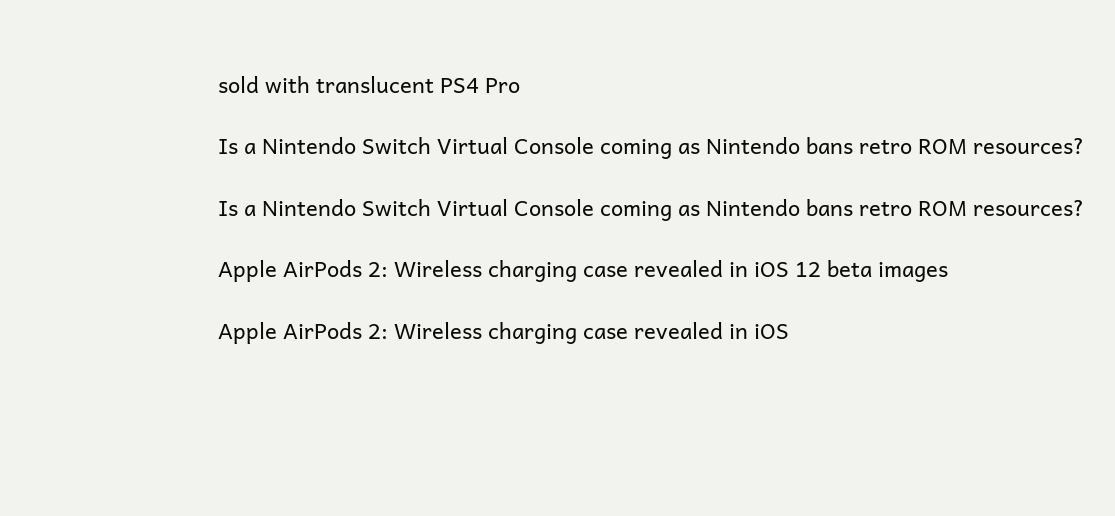sold with translucent PS4 Pro

Is a Nintendo Switch Virtual Console coming as Nintendo bans retro ROM resources?

Is a Nintendo Switch Virtual Console coming as Nintendo bans retro ROM resources?

Apple AirPods 2: Wireless charging case revealed in iOS 12 beta images

Apple AirPods 2: Wireless charging case revealed in iOS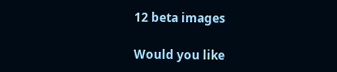12 beta images

Would you like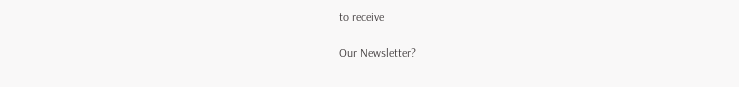to receive

Our Newsletter?